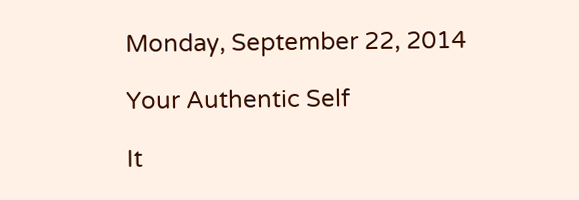Monday, September 22, 2014

Your Authentic Self

It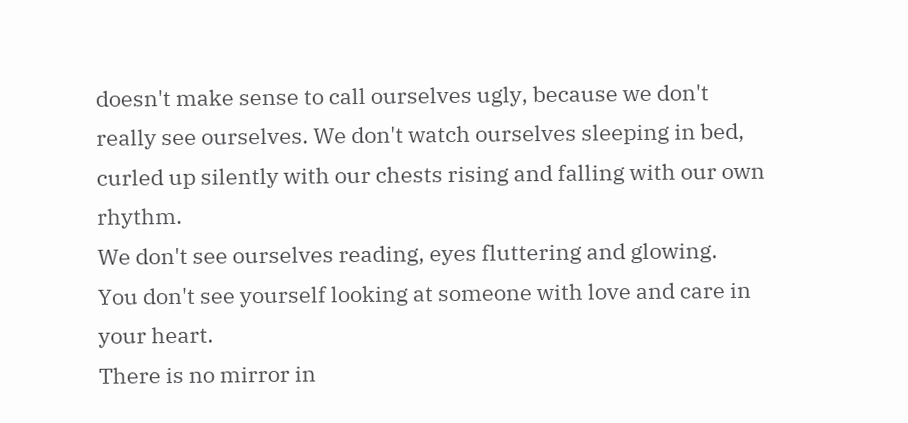doesn't make sense to call ourselves ugly, because we don't really see ourselves. We don't watch ourselves sleeping in bed, curled up silently with our chests rising and falling with our own rhythm.
We don't see ourselves reading, eyes fluttering and glowing.
You don't see yourself looking at someone with love and care in your heart.
There is no mirror in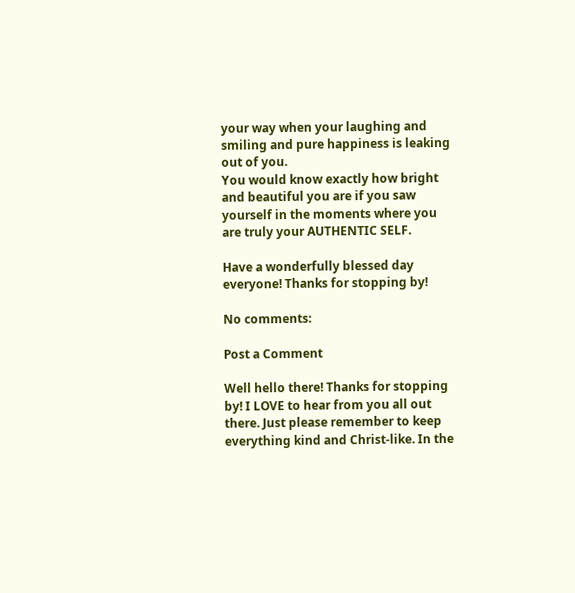your way when your laughing and smiling and pure happiness is leaking out of you.
You would know exactly how bright and beautiful you are if you saw yourself in the moments where you are truly your AUTHENTIC SELF.

Have a wonderfully blessed day everyone! Thanks for stopping by!

No comments:

Post a Comment

Well hello there! Thanks for stopping by! I LOVE to hear from you all out there. Just please remember to keep everything kind and Christ-like. In the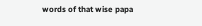words of that wise papa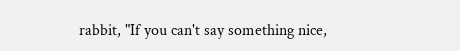rabbit, "If you can't say something nice,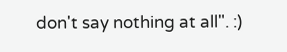don't say nothing at all". :)